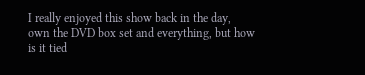I really enjoyed this show back in the day, own the DVD box set and everything, but how is it tied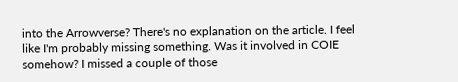into the Arrowverse? There's no explanation on the article. I feel like I'm probably missing something. Was it involved in COIE somehow? I missed a couple of those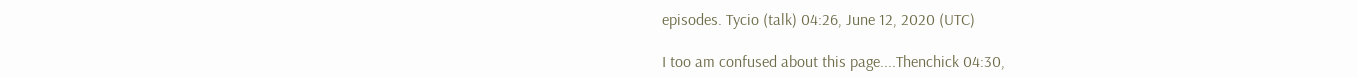episodes. Tycio (talk) 04:26, June 12, 2020 (UTC)

I too am confused about this page....Thenchick 04:30,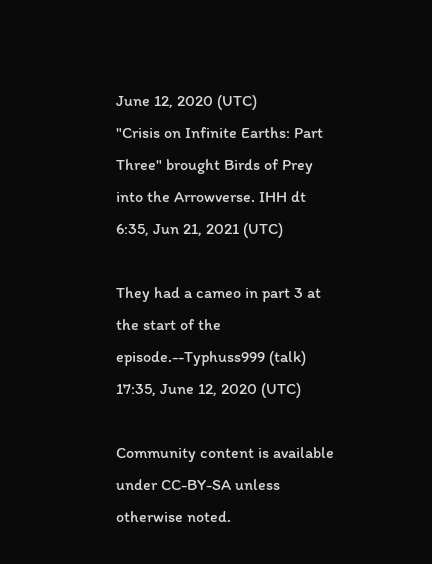June 12, 2020 (UTC)
"Crisis on Infinite Earths: Part Three" brought Birds of Prey into the Arrowverse. IHH dt    6:35, Jun 21, 2021 (UTC)

They had a cameo in part 3 at the start of the episode.--Typhuss999 (talk) 17:35, June 12, 2020 (UTC)

Community content is available under CC-BY-SA unless otherwise noted.